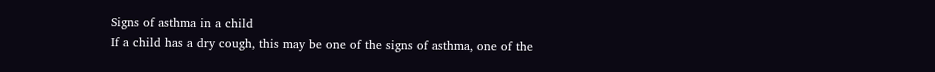Signs of asthma in a child
If a child has a dry cough, this may be one of the signs of asthma, one of the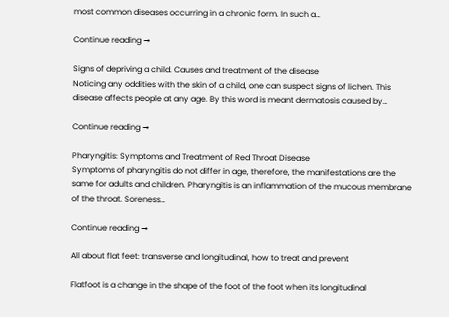most common diseases occurring in a chronic form. In such a…

Continue reading →

Signs of depriving a child. Causes and treatment of the disease
Noticing any oddities with the skin of a child, one can suspect signs of lichen. This disease affects people at any age. By this word is meant dermatosis caused by…

Continue reading →

Pharyngitis: Symptoms and Treatment of Red Throat Disease
Symptoms of pharyngitis do not differ in age, therefore, the manifestations are the same for adults and children. Pharyngitis is an inflammation of the mucous membrane of the throat. Soreness…

Continue reading →

All about flat feet: transverse and longitudinal, how to treat and prevent

Flatfoot is a change in the shape of the foot of the foot when its longitudinal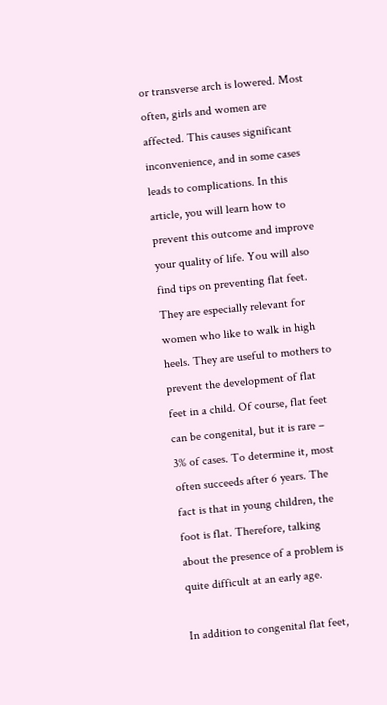or transverse arch is lowered. Most often, girls and women are affected. This causes significant inconvenience, and in some cases leads to complications. In this article, you will learn how to prevent this outcome and improve your quality of life. You will also find tips on preventing flat feet. They are especially relevant for women who like to walk in high heels. They are useful to mothers to prevent the development of flat feet in a child. Of course, flat feet can be congenital, but it is rare – 3% of cases. To determine it, most often succeeds after 6 years. The fact is that in young children, the foot is flat. Therefore, talking about the presence of a problem is quite difficult at an early age.

In addition to congenital flat feet,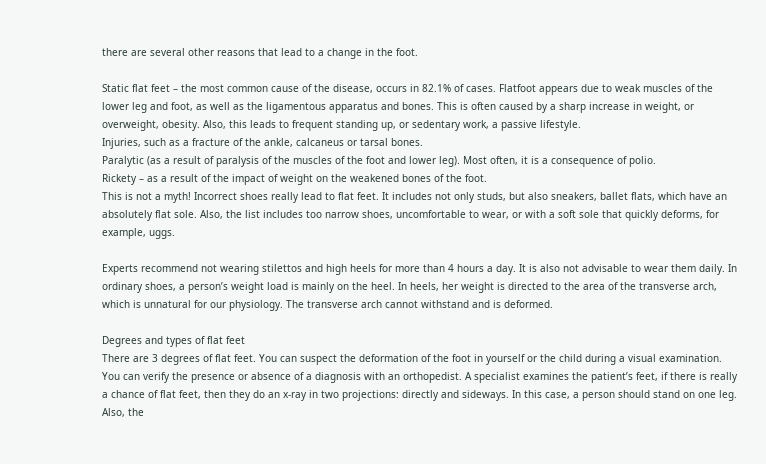there are several other reasons that lead to a change in the foot.

Static flat feet – the most common cause of the disease, occurs in 82.1% of cases. Flatfoot appears due to weak muscles of the lower leg and foot, as well as the ligamentous apparatus and bones. This is often caused by a sharp increase in weight, or overweight, obesity. Also, this leads to frequent standing up, or sedentary work, a passive lifestyle.
Injuries, such as a fracture of the ankle, calcaneus or tarsal bones.
Paralytic (as a result of paralysis of the muscles of the foot and lower leg). Most often, it is a consequence of polio.
Rickety – as a result of the impact of weight on the weakened bones of the foot.
This is not a myth! Incorrect shoes really lead to flat feet. It includes not only studs, but also sneakers, ballet flats, which have an absolutely flat sole. Also, the list includes too narrow shoes, uncomfortable to wear, or with a soft sole that quickly deforms, for example, uggs.

Experts recommend not wearing stilettos and high heels for more than 4 hours a day. It is also not advisable to wear them daily. In ordinary shoes, a person’s weight load is mainly on the heel. In heels, her weight is directed to the area of the transverse arch, which is unnatural for our physiology. The transverse arch cannot withstand and is deformed.

Degrees and types of flat feet
There are 3 degrees of flat feet. You can suspect the deformation of the foot in yourself or the child during a visual examination. You can verify the presence or absence of a diagnosis with an orthopedist. A specialist examines the patient’s feet, if there is really a chance of flat feet, then they do an x-ray in two projections: directly and sideways. In this case, a person should stand on one leg. Also, the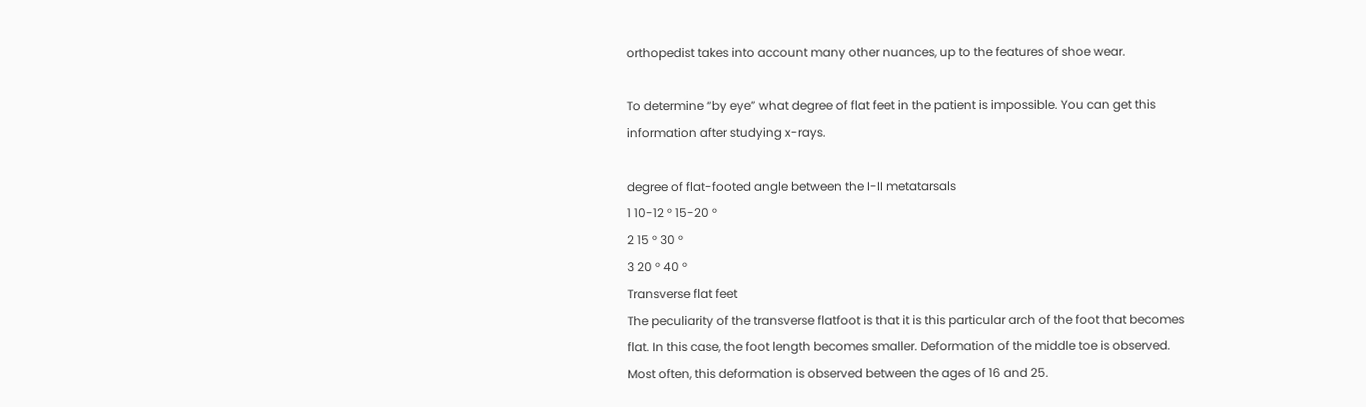orthopedist takes into account many other nuances, up to the features of shoe wear.

To determine “by eye” what degree of flat feet in the patient is impossible. You can get this information after studying x-rays.

degree of flat-footed angle between the I-II metatarsals
1 10-12 ° 15-20 °
2 15 ° 30 °
3 20 ° 40 °
Transverse flat feet
The peculiarity of the transverse flatfoot is that it is this particular arch of the foot that becomes flat. In this case, the foot length becomes smaller. Deformation of the middle toe is observed. Most often, this deformation is observed between the ages of 16 and 25.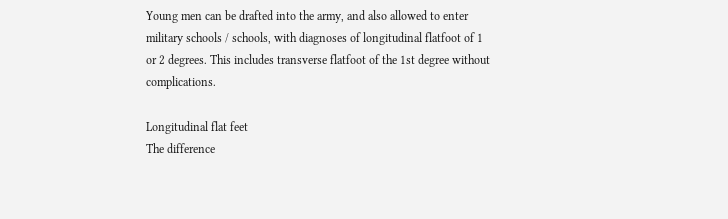Young men can be drafted into the army, and also allowed to enter military schools / schools, with diagnoses of longitudinal flatfoot of 1 or 2 degrees. This includes transverse flatfoot of the 1st degree without complications.

Longitudinal flat feet
The difference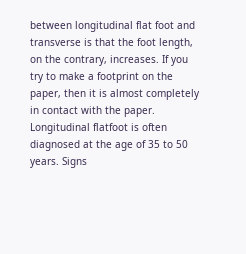between longitudinal flat foot and transverse is that the foot length, on the contrary, increases. If you try to make a footprint on the paper, then it is almost completely in contact with the paper. Longitudinal flatfoot is often diagnosed at the age of 35 to 50 years. Signs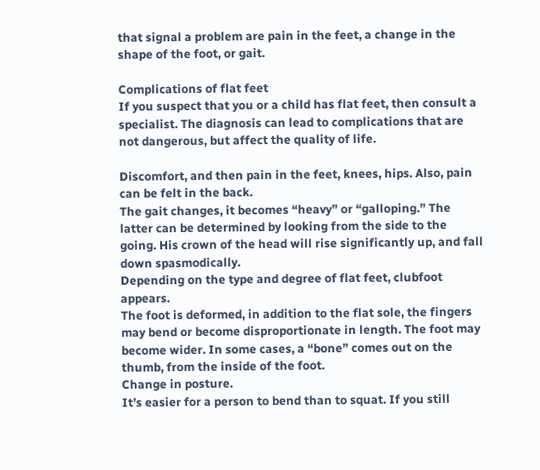that signal a problem are pain in the feet, a change in the shape of the foot, or gait.

Complications of flat feet
If you suspect that you or a child has flat feet, then consult a specialist. The diagnosis can lead to complications that are not dangerous, but affect the quality of life.

Discomfort, and then pain in the feet, knees, hips. Also, pain can be felt in the back.
The gait changes, it becomes “heavy” or “galloping.” The latter can be determined by looking from the side to the going. His crown of the head will rise significantly up, and fall down spasmodically.
Depending on the type and degree of flat feet, clubfoot appears.
The foot is deformed, in addition to the flat sole, the fingers may bend or become disproportionate in length. The foot may become wider. In some cases, a “bone” comes out on the thumb, from the inside of the foot.
Change in posture.
It’s easier for a person to bend than to squat. If you still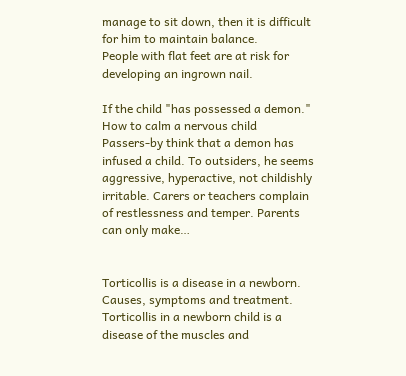manage to sit down, then it is difficult for him to maintain balance.
People with flat feet are at risk for developing an ingrown nail.

If the child "has possessed a demon." How to calm a nervous child
Passers-by think that a demon has infused a child. To outsiders, he seems aggressive, hyperactive, not childishly irritable. Carers or teachers complain of restlessness and temper. Parents can only make…


Torticollis is a disease in a newborn. Causes, symptoms and treatment.
Torticollis in a newborn child is a disease of the muscles and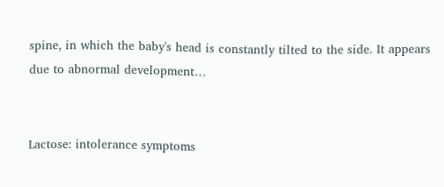spine, in which the baby's head is constantly tilted to the side. It appears due to abnormal development…


Lactose: intolerance symptoms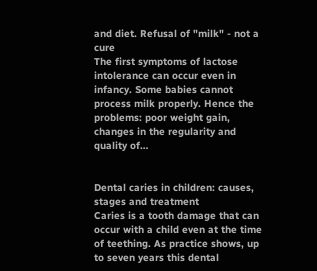and diet. Refusal of "milk" - not a cure
The first symptoms of lactose intolerance can occur even in infancy. Some babies cannot process milk properly. Hence the problems: poor weight gain, changes in the regularity and quality of…


Dental caries in children: causes, stages and treatment
Caries is a tooth damage that can occur with a child even at the time of teething. As practice shows, up to seven years this dental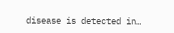disease is detected in…